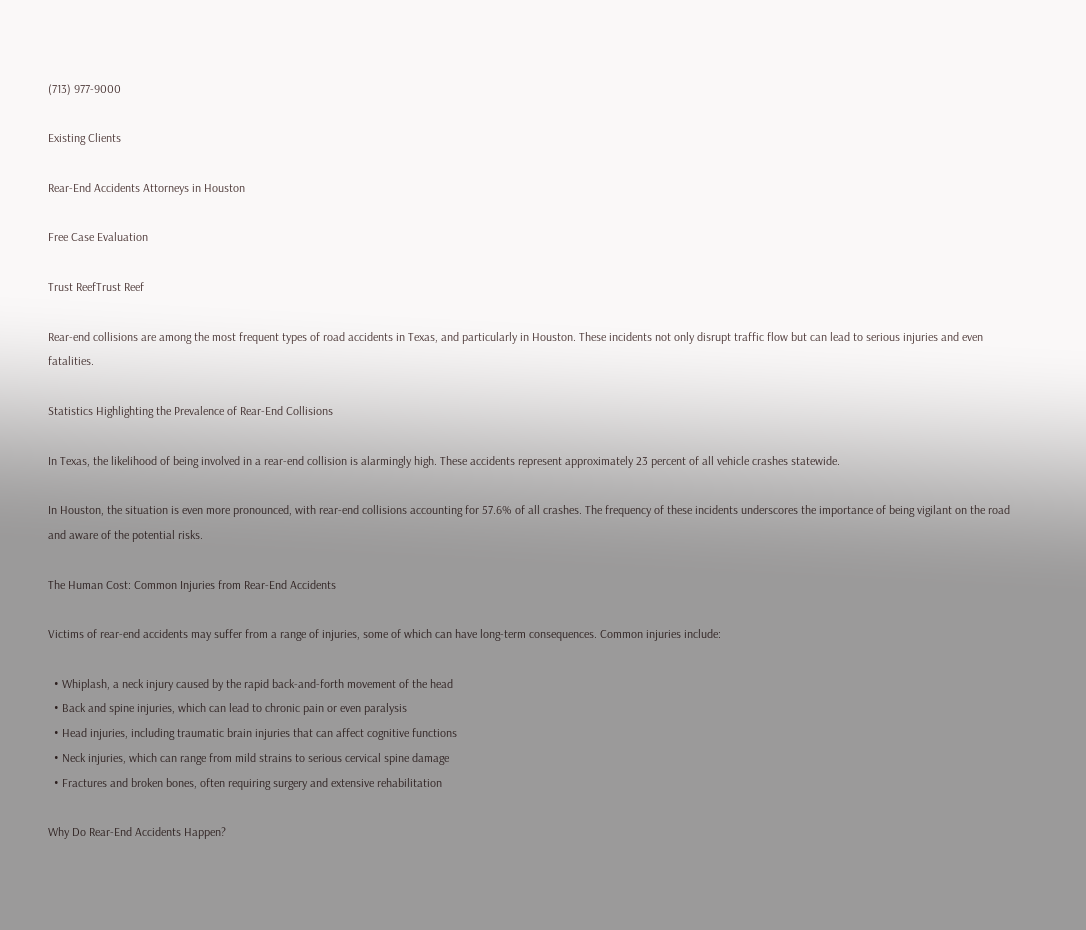(713) 977-9000

Existing Clients

Rear-End Accidents Attorneys in Houston

Free Case Evaluation

Trust ReefTrust Reef

Rear-end collisions are among the most frequent types of road accidents in Texas, and particularly in Houston. These incidents not only disrupt traffic flow but can lead to serious injuries and even fatalities.

Statistics Highlighting the Prevalence of Rear-End Collisions

In Texas, the likelihood of being involved in a rear-end collision is alarmingly high. These accidents represent approximately 23 percent of all vehicle crashes statewide.

In Houston, the situation is even more pronounced, with rear-end collisions accounting for 57.6% of all crashes. The frequency of these incidents underscores the importance of being vigilant on the road and aware of the potential risks.

The Human Cost: Common Injuries from Rear-End Accidents

Victims of rear-end accidents may suffer from a range of injuries, some of which can have long-term consequences. Common injuries include:

  • Whiplash, a neck injury caused by the rapid back-and-forth movement of the head
  • Back and spine injuries, which can lead to chronic pain or even paralysis
  • Head injuries, including traumatic brain injuries that can affect cognitive functions
  • Neck injuries, which can range from mild strains to serious cervical spine damage
  • Fractures and broken bones, often requiring surgery and extensive rehabilitation

Why Do Rear-End Accidents Happen?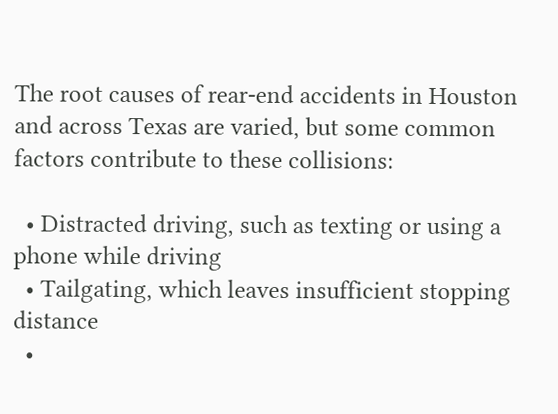The root causes of rear-end accidents in Houston and across Texas are varied, but some common factors contribute to these collisions:

  • Distracted driving, such as texting or using a phone while driving
  • Tailgating, which leaves insufficient stopping distance
  •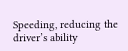Speeding, reducing the driver’s ability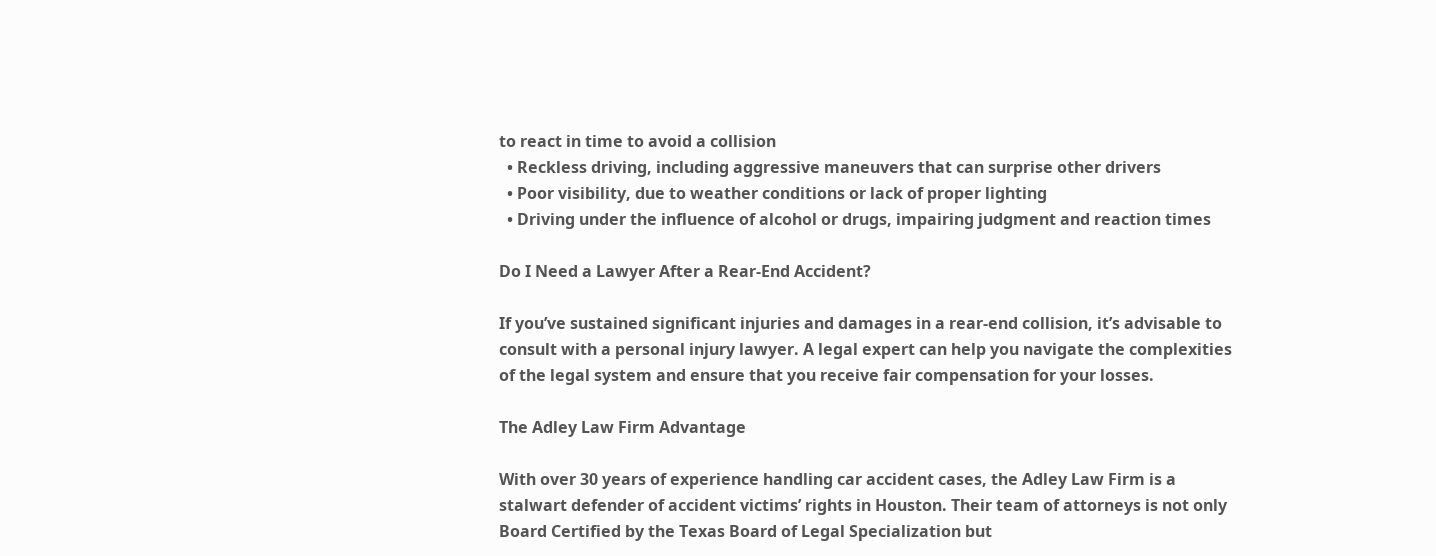to react in time to avoid a collision
  • Reckless driving, including aggressive maneuvers that can surprise other drivers
  • Poor visibility, due to weather conditions or lack of proper lighting
  • Driving under the influence of alcohol or drugs, impairing judgment and reaction times

Do I Need a Lawyer After a Rear-End Accident?

If you’ve sustained significant injuries and damages in a rear-end collision, it’s advisable to consult with a personal injury lawyer. A legal expert can help you navigate the complexities of the legal system and ensure that you receive fair compensation for your losses.

The Adley Law Firm Advantage

With over 30 years of experience handling car accident cases, the Adley Law Firm is a stalwart defender of accident victims’ rights in Houston. Their team of attorneys is not only Board Certified by the Texas Board of Legal Specialization but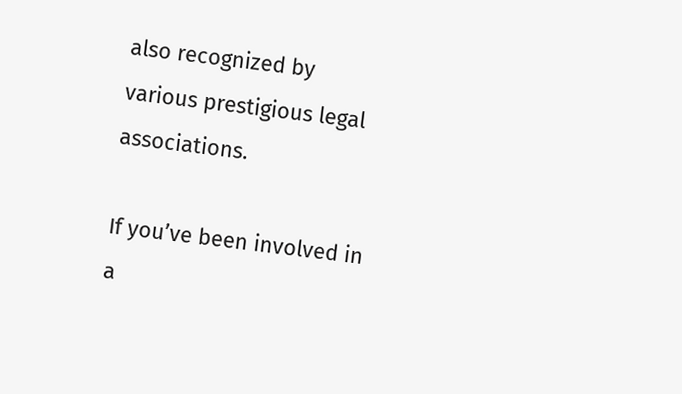also recognized by various prestigious legal associations.

If you’ve been involved in a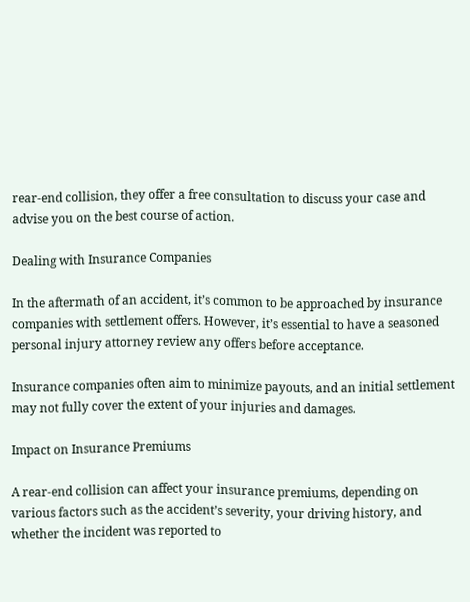rear-end collision, they offer a free consultation to discuss your case and advise you on the best course of action.

Dealing with Insurance Companies

In the aftermath of an accident, it’s common to be approached by insurance companies with settlement offers. However, it’s essential to have a seasoned personal injury attorney review any offers before acceptance.

Insurance companies often aim to minimize payouts, and an initial settlement may not fully cover the extent of your injuries and damages.

Impact on Insurance Premiums

A rear-end collision can affect your insurance premiums, depending on various factors such as the accident’s severity, your driving history, and whether the incident was reported to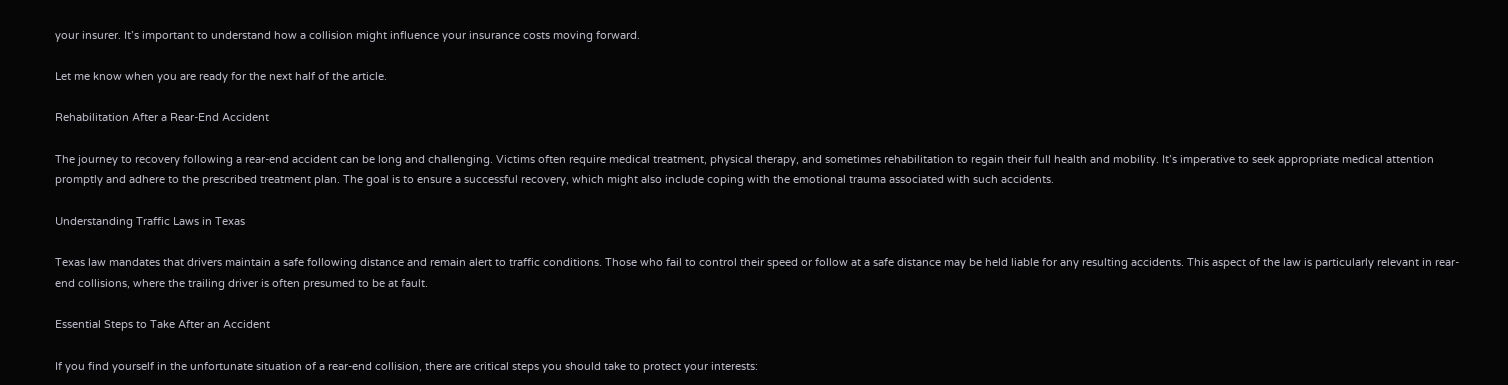your insurer. It’s important to understand how a collision might influence your insurance costs moving forward.

Let me know when you are ready for the next half of the article.

Rehabilitation After a Rear-End Accident

The journey to recovery following a rear-end accident can be long and challenging. Victims often require medical treatment, physical therapy, and sometimes rehabilitation to regain their full health and mobility. It’s imperative to seek appropriate medical attention promptly and adhere to the prescribed treatment plan. The goal is to ensure a successful recovery, which might also include coping with the emotional trauma associated with such accidents.

Understanding Traffic Laws in Texas

Texas law mandates that drivers maintain a safe following distance and remain alert to traffic conditions. Those who fail to control their speed or follow at a safe distance may be held liable for any resulting accidents. This aspect of the law is particularly relevant in rear-end collisions, where the trailing driver is often presumed to be at fault.

Essential Steps to Take After an Accident

If you find yourself in the unfortunate situation of a rear-end collision, there are critical steps you should take to protect your interests: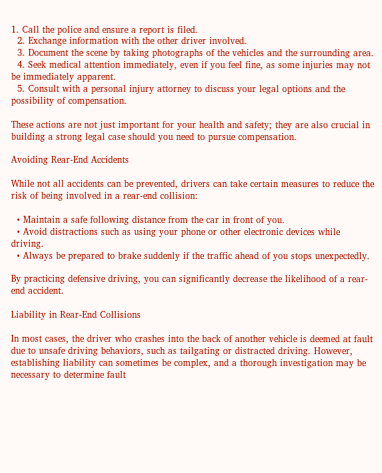1. Call the police and ensure a report is filed.
  2. Exchange information with the other driver involved.
  3. Document the scene by taking photographs of the vehicles and the surrounding area.
  4. Seek medical attention immediately, even if you feel fine, as some injuries may not be immediately apparent.
  5. Consult with a personal injury attorney to discuss your legal options and the possibility of compensation.

These actions are not just important for your health and safety; they are also crucial in building a strong legal case should you need to pursue compensation.

Avoiding Rear-End Accidents

While not all accidents can be prevented, drivers can take certain measures to reduce the risk of being involved in a rear-end collision:

  • Maintain a safe following distance from the car in front of you.
  • Avoid distractions such as using your phone or other electronic devices while driving.
  • Always be prepared to brake suddenly if the traffic ahead of you stops unexpectedly.

By practicing defensive driving, you can significantly decrease the likelihood of a rear-end accident.

Liability in Rear-End Collisions

In most cases, the driver who crashes into the back of another vehicle is deemed at fault due to unsafe driving behaviors, such as tailgating or distracted driving. However, establishing liability can sometimes be complex, and a thorough investigation may be necessary to determine fault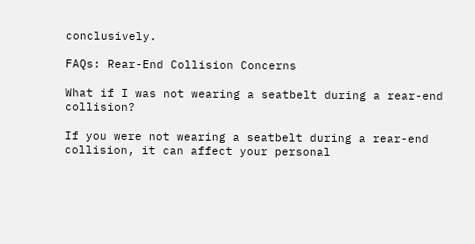conclusively.

FAQs: Rear-End Collision Concerns

What if I was not wearing a seatbelt during a rear-end collision?

If you were not wearing a seatbelt during a rear-end collision, it can affect your personal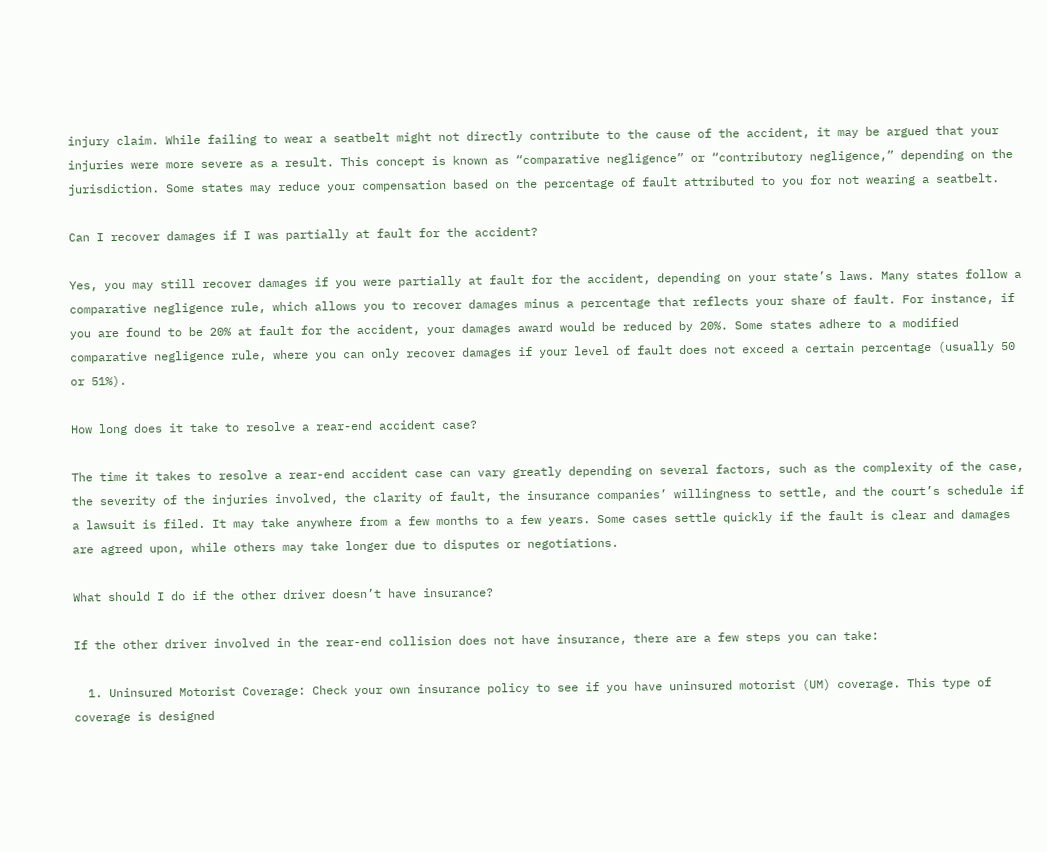injury claim. While failing to wear a seatbelt might not directly contribute to the cause of the accident, it may be argued that your injuries were more severe as a result. This concept is known as “comparative negligence” or “contributory negligence,” depending on the jurisdiction. Some states may reduce your compensation based on the percentage of fault attributed to you for not wearing a seatbelt.

Can I recover damages if I was partially at fault for the accident?

Yes, you may still recover damages if you were partially at fault for the accident, depending on your state’s laws. Many states follow a comparative negligence rule, which allows you to recover damages minus a percentage that reflects your share of fault. For instance, if you are found to be 20% at fault for the accident, your damages award would be reduced by 20%. Some states adhere to a modified comparative negligence rule, where you can only recover damages if your level of fault does not exceed a certain percentage (usually 50 or 51%).

How long does it take to resolve a rear-end accident case?

The time it takes to resolve a rear-end accident case can vary greatly depending on several factors, such as the complexity of the case, the severity of the injuries involved, the clarity of fault, the insurance companies’ willingness to settle, and the court’s schedule if a lawsuit is filed. It may take anywhere from a few months to a few years. Some cases settle quickly if the fault is clear and damages are agreed upon, while others may take longer due to disputes or negotiations.

What should I do if the other driver doesn’t have insurance?

If the other driver involved in the rear-end collision does not have insurance, there are a few steps you can take:

  1. Uninsured Motorist Coverage: Check your own insurance policy to see if you have uninsured motorist (UM) coverage. This type of coverage is designed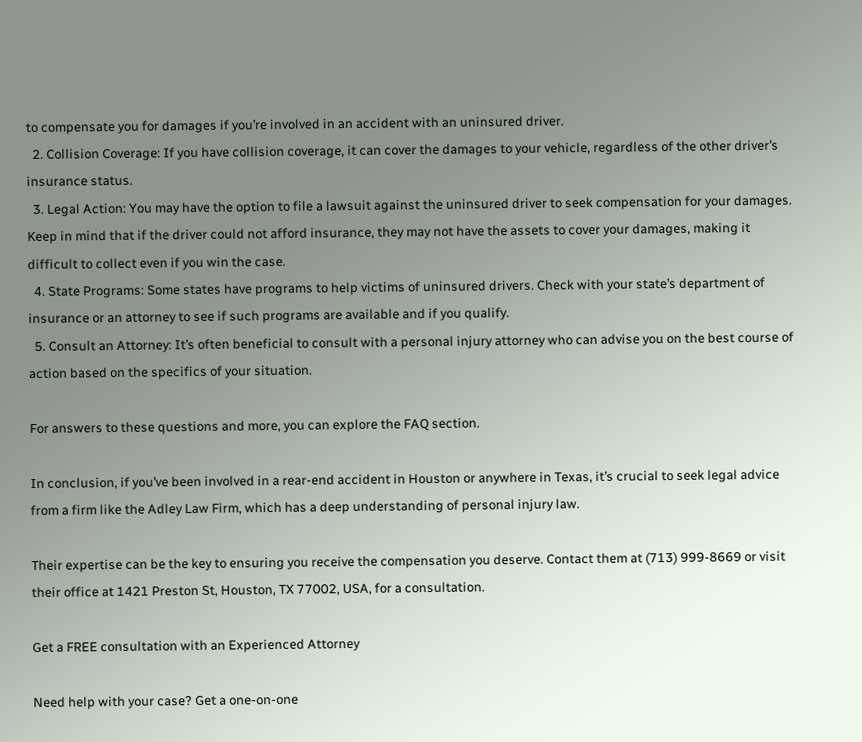to compensate you for damages if you’re involved in an accident with an uninsured driver.
  2. Collision Coverage: If you have collision coverage, it can cover the damages to your vehicle, regardless of the other driver’s insurance status.
  3. Legal Action: You may have the option to file a lawsuit against the uninsured driver to seek compensation for your damages. Keep in mind that if the driver could not afford insurance, they may not have the assets to cover your damages, making it difficult to collect even if you win the case.
  4. State Programs: Some states have programs to help victims of uninsured drivers. Check with your state’s department of insurance or an attorney to see if such programs are available and if you qualify.
  5. Consult an Attorney: It’s often beneficial to consult with a personal injury attorney who can advise you on the best course of action based on the specifics of your situation.

For answers to these questions and more, you can explore the FAQ section.

In conclusion, if you’ve been involved in a rear-end accident in Houston or anywhere in Texas, it’s crucial to seek legal advice from a firm like the Adley Law Firm, which has a deep understanding of personal injury law.

Their expertise can be the key to ensuring you receive the compensation you deserve. Contact them at (713) 999-8669 or visit their office at 1421 Preston St, Houston, TX 77002, USA, for a consultation.

Get a FREE consultation with an Experienced Attorney

Need help with your case? Get a one-on-one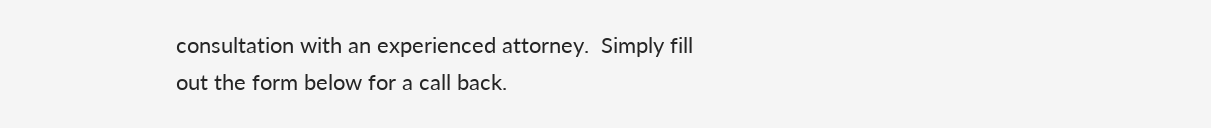consultation with an experienced attorney.  Simply fill out the form below for a call back.